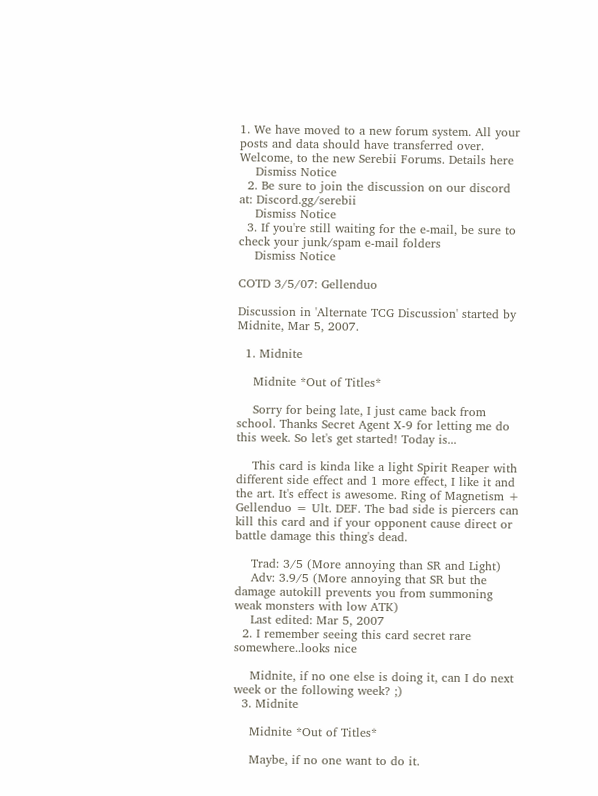1. We have moved to a new forum system. All your posts and data should have transferred over. Welcome, to the new Serebii Forums. Details here
    Dismiss Notice
  2. Be sure to join the discussion on our discord at: Discord.gg/serebii
    Dismiss Notice
  3. If you're still waiting for the e-mail, be sure to check your junk/spam e-mail folders
    Dismiss Notice

COTD 3/5/07: Gellenduo

Discussion in 'Alternate TCG Discussion' started by Midnite, Mar 5, 2007.

  1. Midnite

    Midnite *Out of Titles*

    Sorry for being late, I just came back from school. Thanks Secret Agent X-9 for letting me do this week. So let's get started! Today is...

    This card is kinda like a light Spirit Reaper with different side effect and 1 more effect, I like it and the art. It's effect is awesome. Ring of Magnetism + Gellenduo = Ult. DEF. The bad side is piercers can kill this card and if your opponent cause direct or battle damage this thing's dead.

    Trad: 3/5 (More annoying than SR and Light)
    Adv: 3.9/5 (More annoying that SR but the damage autokill prevents you from summoning weak monsters with low ATK)
    Last edited: Mar 5, 2007
  2. I remember seeing this card secret rare somewhere..looks nice

    Midnite, if no one else is doing it, can I do next week or the following week? ;)
  3. Midnite

    Midnite *Out of Titles*

    Maybe, if no one want to do it.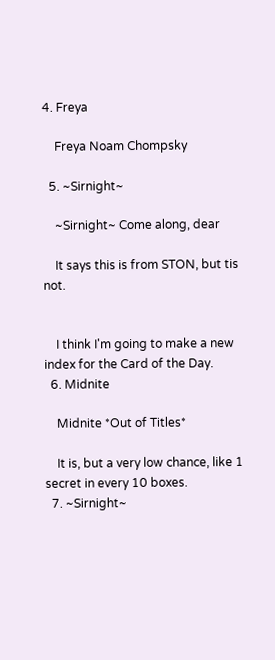4. Freya

    Freya Noam Chompsky

  5. ~Sirnight~

    ~Sirnight~ Come along, dear

    It says this is from STON, but tis not.


    I think I'm going to make a new index for the Card of the Day.
  6. Midnite

    Midnite *Out of Titles*

    It is, but a very low chance, like 1 secret in every 10 boxes.
  7. ~Sirnight~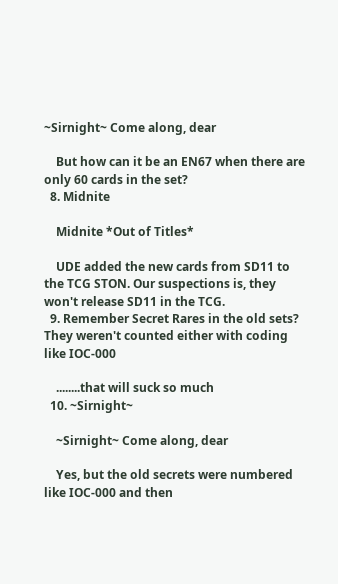~Sirnight~ Come along, dear

    But how can it be an EN67 when there are only 60 cards in the set?
  8. Midnite

    Midnite *Out of Titles*

    UDE added the new cards from SD11 to the TCG STON. Our suspections is, they won't release SD11 in the TCG.
  9. Remember Secret Rares in the old sets? They weren't counted either with coding like IOC-000

    ........that will suck so much
  10. ~Sirnight~

    ~Sirnight~ Come along, dear

    Yes, but the old secrets were numbered like IOC-000 and then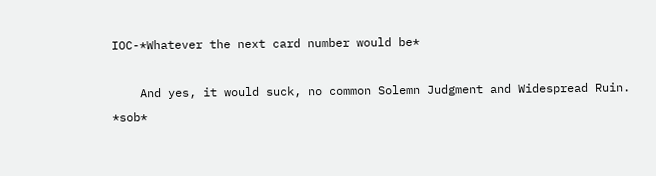IOC-*Whatever the next card number would be*

    And yes, it would suck, no common Solemn Judgment and Widespread Ruin. *sob*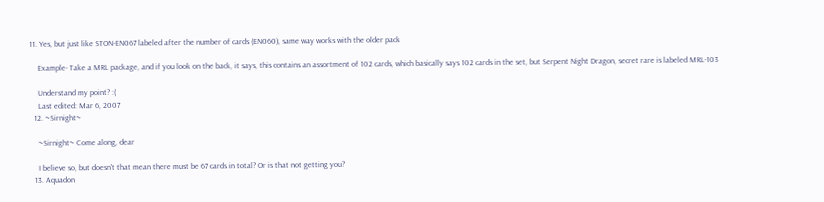11. Yes, but just like STON-EN067 labeled after the number of cards (EN060), same way works with the older pack

    Example- Take a MRL package, and if you look on the back, it says, this contains an assortment of 102 cards, which basically says 102 cards in the set, but Serpent Night Dragon, secret rare is labeled MRL-103

    Understand my point? :(
    Last edited: Mar 6, 2007
  12. ~Sirnight~

    ~Sirnight~ Come along, dear

    I believe so, but doesn't that mean there must be 67 cards in total? Or is that not getting you?
  13. Aquadon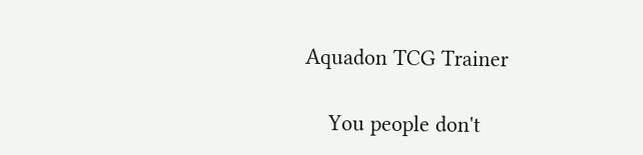Aquadon TCG Trainer

    You people don't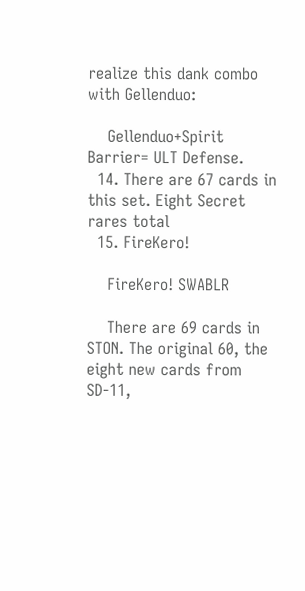realize this dank combo with Gellenduo:

    Gellenduo+Spirit Barrier= ULT Defense.
  14. There are 67 cards in this set. Eight Secret rares total
  15. FireKero!

    FireKero! SWABLR

    There are 69 cards in STON. The original 60, the eight new cards from SD-11,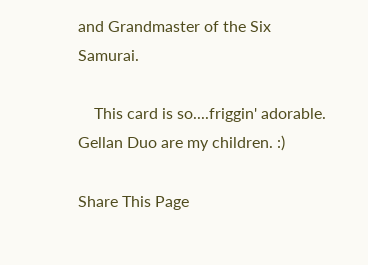and Grandmaster of the Six Samurai.

    This card is so....friggin' adorable. Gellan Duo are my children. :)

Share This Page